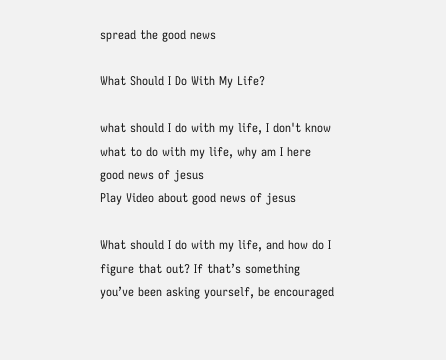spread the good news

What Should I Do With My Life?

what should I do with my life, I don't know what to do with my life, why am I here
good news of jesus
Play Video about good news of jesus

What should I do with my life, and how do I figure that out? If that’s something you’ve been asking yourself, be encouraged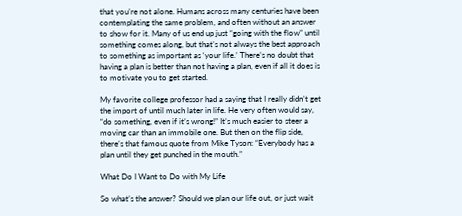that you’re not alone. Humans across many centuries have been contemplating the same problem, and often without an answer to show for it. Many of us end up just “going with the flow” until something comes along, but that’s not always the best approach to something as important as ‘your life.’ There’s no doubt that having a plan is better than not having a plan, even if all it does is to motivate you to get started.

My favorite college professor had a saying that I really didn’t get the import of until much later in life. He very often would say, “do something, even if it’s wrong!” It’s much easier to steer a moving car than an immobile one. But then on the flip side, there’s that famous quote from Mike Tyson: “Everybody has a plan until they get punched in the mouth.”

What Do I Want to Do with My Life

So what’s the answer? Should we plan our life out, or just wait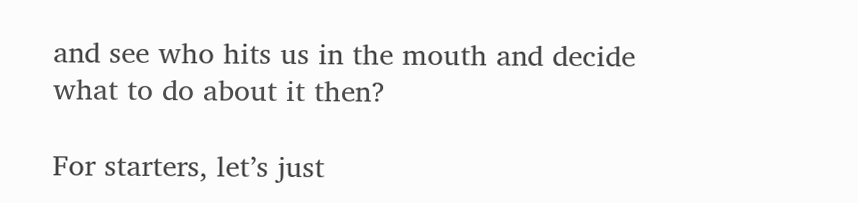and see who hits us in the mouth and decide what to do about it then?

For starters, let’s just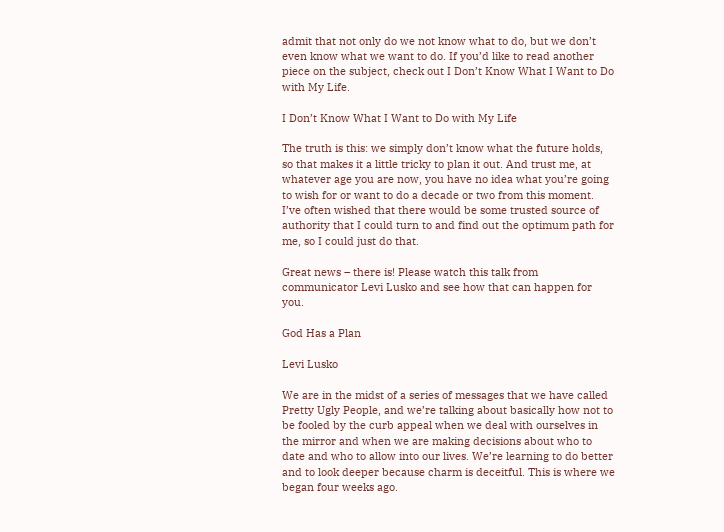admit that not only do we not know what to do, but we don’t even know what we want to do. If you’d like to read another piece on the subject, check out I Don’t Know What I Want to Do with My Life.

I Don’t Know What I Want to Do with My Life

The truth is this: we simply don’t know what the future holds, so that makes it a little tricky to plan it out. And trust me, at whatever age you are now, you have no idea what you’re going to wish for or want to do a decade or two from this moment. I’ve often wished that there would be some trusted source of authority that I could turn to and find out the optimum path for me, so I could just do that.

Great news – there is! Please watch this talk from communicator Levi Lusko and see how that can happen for you.

God Has a Plan

Levi Lusko

We are in the midst of a series of messages that we have called Pretty Ugly People, and we’re talking about basically how not to be fooled by the curb appeal when we deal with ourselves in the mirror and when we are making decisions about who to date and who to allow into our lives. We’re learning to do better and to look deeper because charm is deceitful. This is where we began four weeks ago.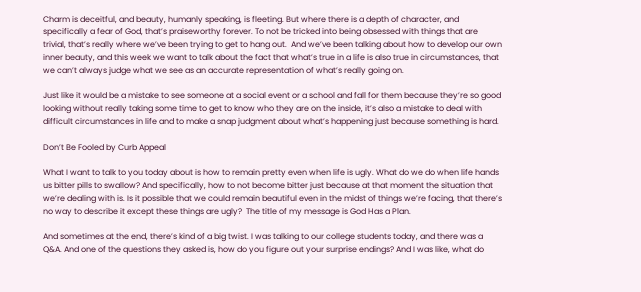Charm is deceitful, and beauty, humanly speaking, is fleeting. But where there is a depth of character, and specifically a fear of God, that’s praiseworthy forever. To not be tricked into being obsessed with things that are trivial, that’s really where we’ve been trying to get to hang out.  And we’ve been talking about how to develop our own inner beauty, and this week we want to talk about the fact that what’s true in a life is also true in circumstances, that we can’t always judge what we see as an accurate representation of what’s really going on.

Just like it would be a mistake to see someone at a social event or a school and fall for them because they’re so good looking without really taking some time to get to know who they are on the inside, it’s also a mistake to deal with difficult circumstances in life and to make a snap judgment about what’s happening just because something is hard.

Don’t Be Fooled by Curb Appeal

What I want to talk to you today about is how to remain pretty even when life is ugly. What do we do when life hands us bitter pills to swallow? And specifically, how to not become bitter just because at that moment the situation that we’re dealing with is. Is it possible that we could remain beautiful even in the midst of things we’re facing, that there’s no way to describe it except these things are ugly?  The title of my message is God Has a Plan.

And sometimes at the end, there’s kind of a big twist. I was talking to our college students today, and there was a Q&A. And one of the questions they asked is, how do you figure out your surprise endings? And I was like, what do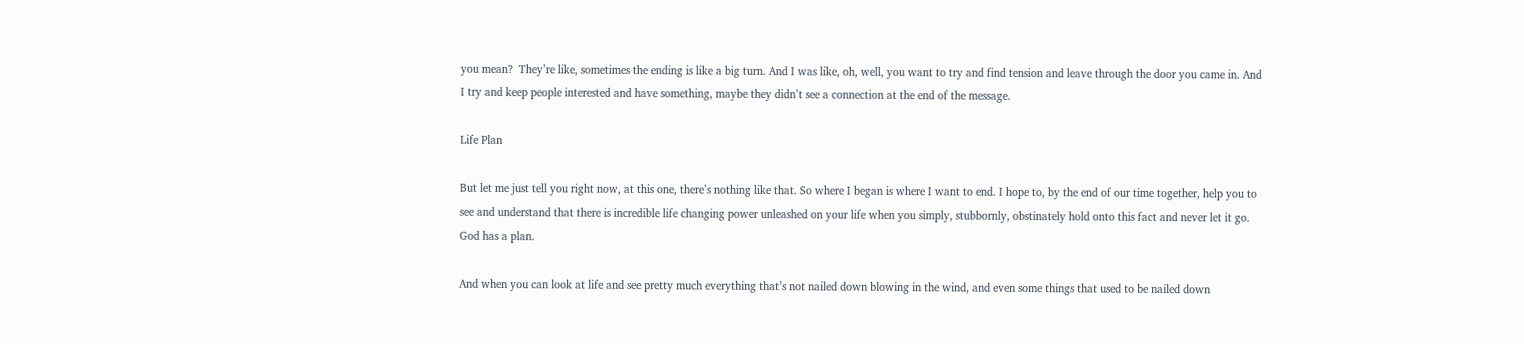you mean?  They’re like, sometimes the ending is like a big turn. And I was like, oh, well, you want to try and find tension and leave through the door you came in. And I try and keep people interested and have something, maybe they didn’t see a connection at the end of the message.

Life Plan

But let me just tell you right now, at this one, there’s nothing like that. So where I began is where I want to end. I hope to, by the end of our time together, help you to see and understand that there is incredible life changing power unleashed on your life when you simply, stubbornly, obstinately hold onto this fact and never let it go. God has a plan.

And when you can look at life and see pretty much everything that’s not nailed down blowing in the wind, and even some things that used to be nailed down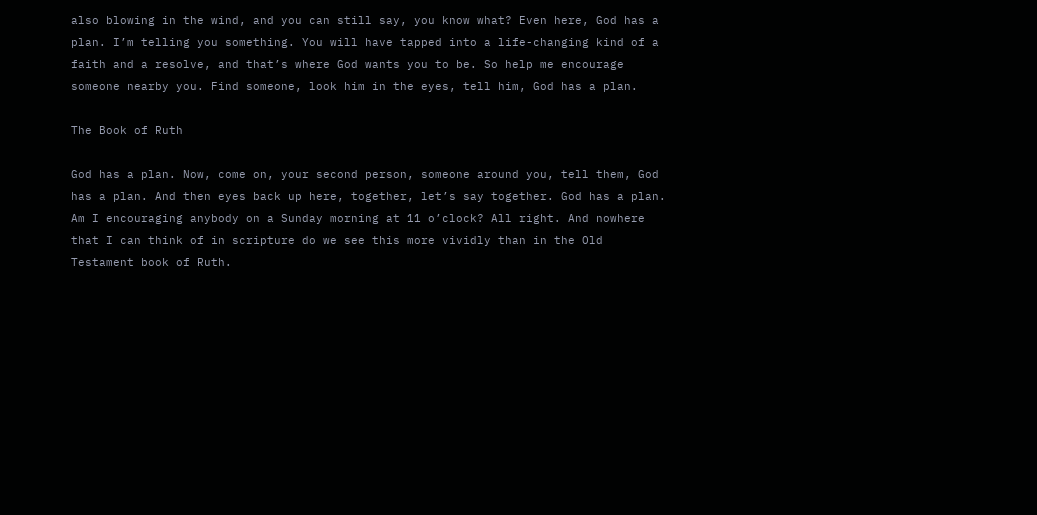also blowing in the wind, and you can still say, you know what? Even here, God has a plan. I’m telling you something. You will have tapped into a life-changing kind of a faith and a resolve, and that’s where God wants you to be. So help me encourage someone nearby you. Find someone, look him in the eyes, tell him, God has a plan.

The Book of Ruth

God has a plan. Now, come on, your second person, someone around you, tell them, God has a plan. And then eyes back up here, together, let’s say together. God has a plan. Am I encouraging anybody on a Sunday morning at 11 o’clock? All right. And nowhere that I can think of in scripture do we see this more vividly than in the Old Testament book of Ruth.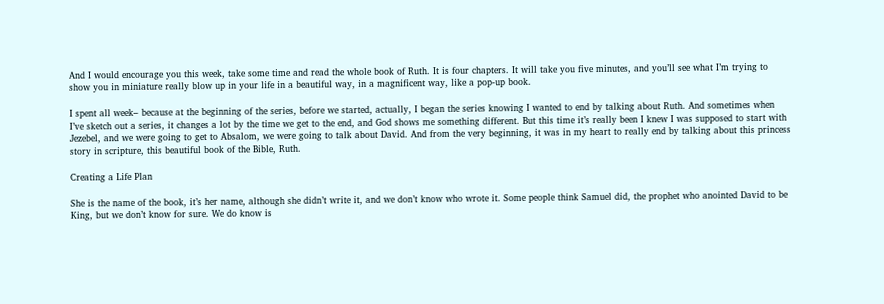And I would encourage you this week, take some time and read the whole book of Ruth. It is four chapters. It will take you five minutes, and you’ll see what I’m trying to show you in miniature really blow up in your life in a beautiful way, in a magnificent way, like a pop-up book.

I spent all week– because at the beginning of the series, before we started, actually, I began the series knowing I wanted to end by talking about Ruth. And sometimes when I’ve sketch out a series, it changes a lot by the time we get to the end, and God shows me something different. But this time it’s really been I knew I was supposed to start with Jezebel, and we were going to get to Absalom, we were going to talk about David. And from the very beginning, it was in my heart to really end by talking about this princess story in scripture, this beautiful book of the Bible, Ruth.

Creating a Life Plan

She is the name of the book, it’s her name, although she didn’t write it, and we don’t know who wrote it. Some people think Samuel did, the prophet who anointed David to be King, but we don’t know for sure. We do know is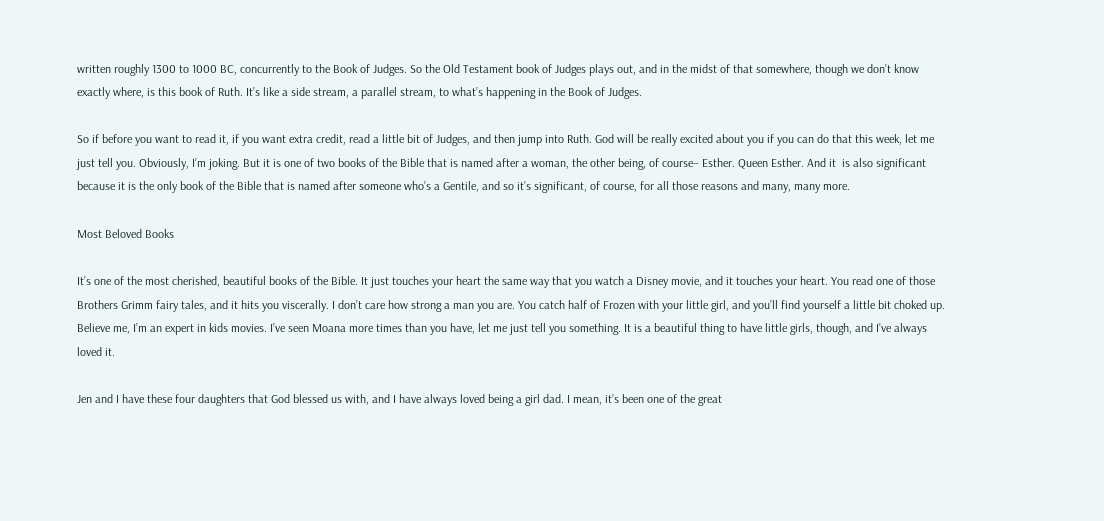written roughly 1300 to 1000 BC, concurrently to the Book of Judges. So the Old Testament book of Judges plays out, and in the midst of that somewhere, though we don’t know exactly where, is this book of Ruth. It’s like a side stream, a parallel stream, to what’s happening in the Book of Judges.

So if before you want to read it, if you want extra credit, read a little bit of Judges, and then jump into Ruth. God will be really excited about you if you can do that this week, let me just tell you. Obviously, I’m joking. But it is one of two books of the Bible that is named after a woman, the other being, of course– Esther. Queen Esther. And it  is also significant because it is the only book of the Bible that is named after someone who’s a Gentile, and so it’s significant, of course, for all those reasons and many, many more.

Most Beloved Books

It’s one of the most cherished, beautiful books of the Bible. It just touches your heart the same way that you watch a Disney movie, and it touches your heart. You read one of those Brothers Grimm fairy tales, and it hits you viscerally. I don’t care how strong a man you are. You catch half of Frozen with your little girl, and you’ll find yourself a little bit choked up. Believe me, I’m an expert in kids movies. I’ve seen Moana more times than you have, let me just tell you something. It is a beautiful thing to have little girls, though, and I’ve always loved it.

Jen and I have these four daughters that God blessed us with, and I have always loved being a girl dad. I mean, it’s been one of the great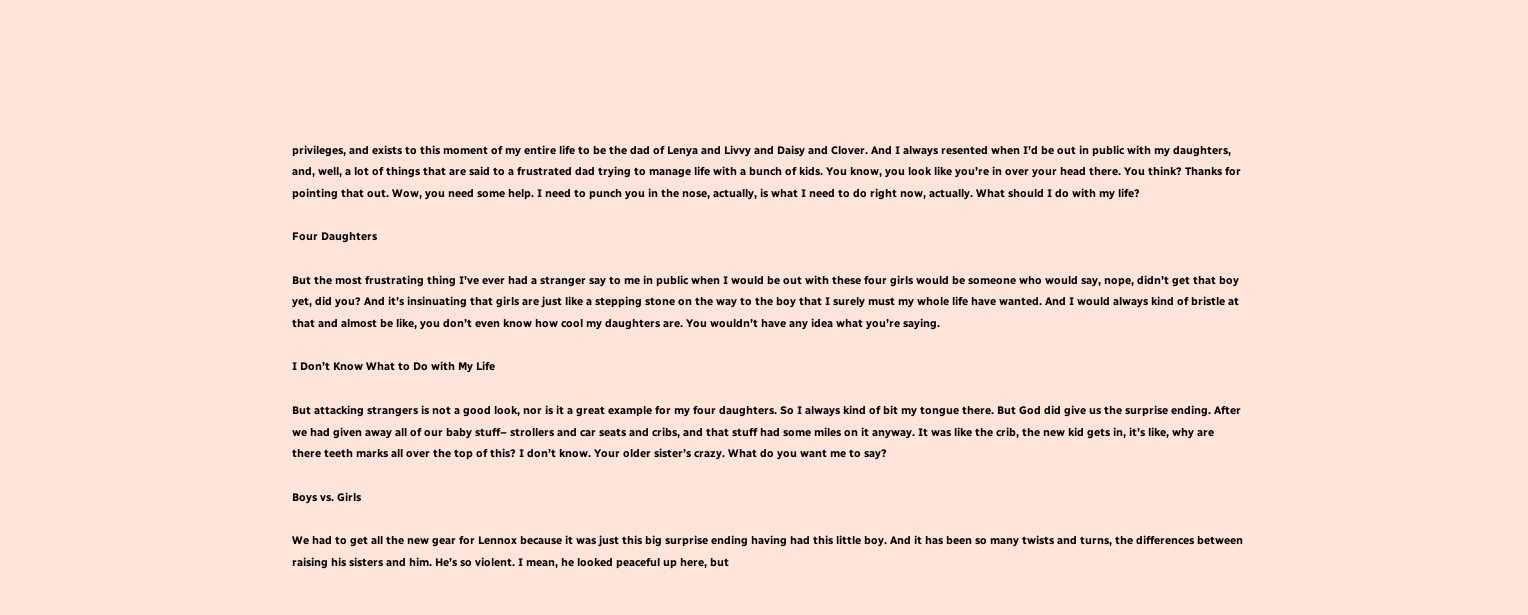privileges, and exists to this moment of my entire life to be the dad of Lenya and Livvy and Daisy and Clover. And I always resented when I’d be out in public with my daughters, and, well, a lot of things that are said to a frustrated dad trying to manage life with a bunch of kids. You know, you look like you’re in over your head there. You think? Thanks for pointing that out. Wow, you need some help. I need to punch you in the nose, actually, is what I need to do right now, actually. What should I do with my life?

Four Daughters

But the most frustrating thing I’ve ever had a stranger say to me in public when I would be out with these four girls would be someone who would say, nope, didn’t get that boy yet, did you? And it’s insinuating that girls are just like a stepping stone on the way to the boy that I surely must my whole life have wanted. And I would always kind of bristle at that and almost be like, you don’t even know how cool my daughters are. You wouldn’t have any idea what you’re saying.

I Don’t Know What to Do with My Life

But attacking strangers is not a good look, nor is it a great example for my four daughters. So I always kind of bit my tongue there. But God did give us the surprise ending. After we had given away all of our baby stuff– strollers and car seats and cribs, and that stuff had some miles on it anyway. It was like the crib, the new kid gets in, it’s like, why are there teeth marks all over the top of this? I don’t know. Your older sister’s crazy. What do you want me to say?

Boys vs. Girls

We had to get all the new gear for Lennox because it was just this big surprise ending having had this little boy. And it has been so many twists and turns, the differences between raising his sisters and him. He’s so violent. I mean, he looked peaceful up here, but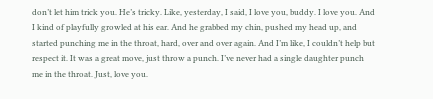don’t let him trick you. He’s tricky. Like, yesterday, I said, I love you, buddy. I love you. And I kind of playfully growled at his ear. And he grabbed my chin, pushed my head up, and started punching me in the throat, hard, over and over again. And I’m like, I couldn’t help but respect it. It was a great move, just throw a punch. I’ve never had a single daughter punch me in the throat. Just, love you.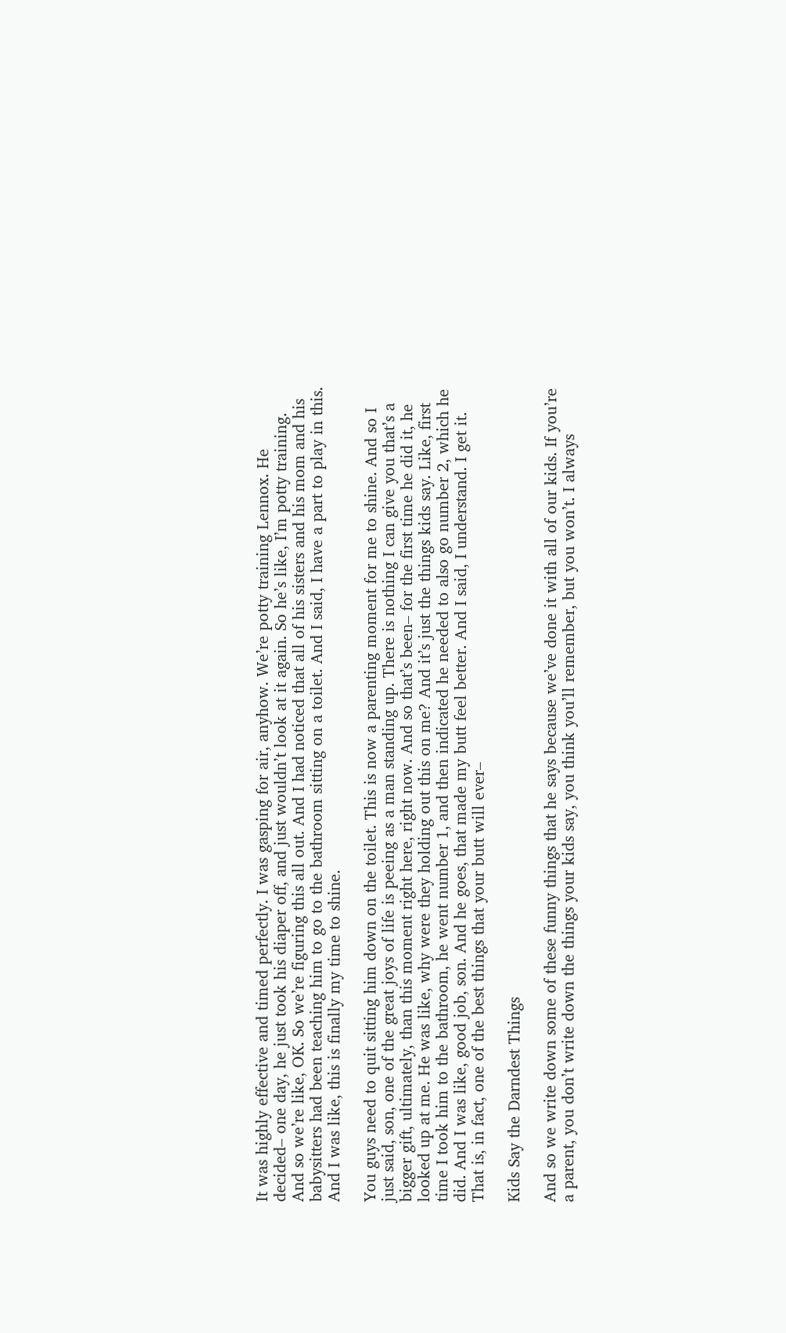It was highly effective and timed perfectly. I was gasping for air, anyhow. We’re potty training Lennox. He decided– one day, he just took his diaper off, and just wouldn’t look at it again. So he’s like, I’m potty training. And so we’re like, OK. So we’re figuring this all out. And I had noticed that all of his sisters and his mom and his babysitters had been teaching him to go to the bathroom sitting on a toilet. And I said, I have a part to play in this. And I was like, this is finally my time to shine.

You guys need to quit sitting him down on the toilet. This is now a parenting moment for me to shine. And so I just said, son, one of the great joys of life is peeing as a man standing up. There is nothing I can give you that’s a bigger gift, ultimately, than this moment right here, right now. And so that’s been– for the first time he did it, he looked up at me. He was like, why were they holding out this on me? And it’s just the things kids say. Like, first time I took him to the bathroom, he went number 1, and then indicated he needed to also go number 2, which he did. And I was like, good job, son. And he goes, that made my butt feel better. And I said, I understand. I get it. That is, in fact, one of the best things that your butt will ever–

Kids Say the Darndest Things

And so we write down some of these funny things that he says because we’ve done it with all of our kids. If you’re a parent, you don’t write down the things your kids say, you think you’ll remember, but you won’t. I always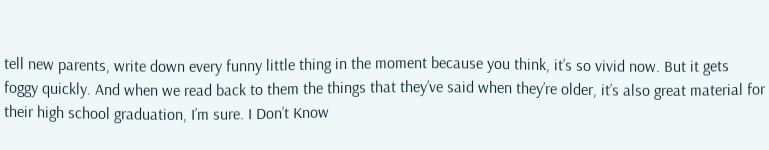tell new parents, write down every funny little thing in the moment because you think, it’s so vivid now. But it gets foggy quickly. And when we read back to them the things that they’ve said when they’re older, it’s also great material for their high school graduation, I’m sure. I Don’t Know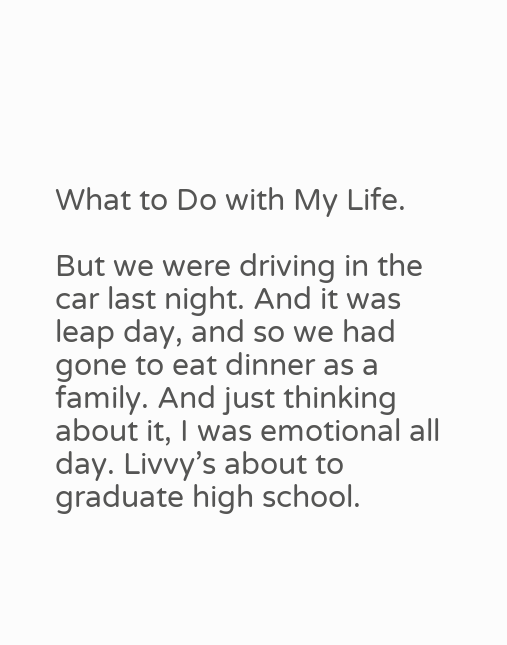What to Do with My Life.

But we were driving in the car last night. And it was leap day, and so we had gone to eat dinner as a family. And just thinking about it, I was emotional all day. Livvy’s about to graduate high school.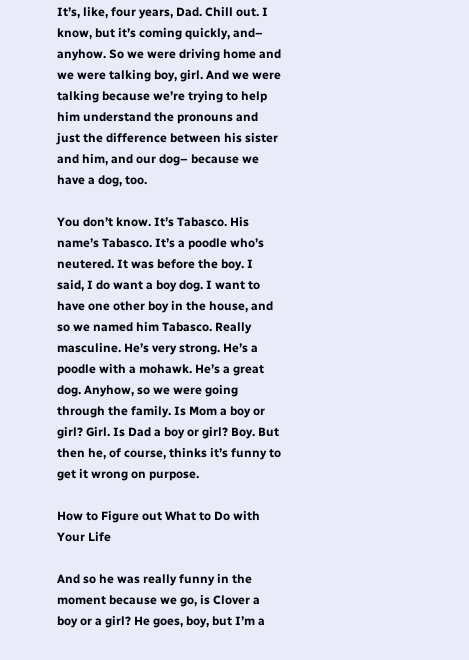It’s, like, four years, Dad. Chill out. I know, but it’s coming quickly, and– anyhow. So we were driving home and we were talking boy, girl. And we were talking because we’re trying to help him understand the pronouns and just the difference between his sister and him, and our dog– because we have a dog, too.

You don’t know. It’s Tabasco. His name’s Tabasco. It’s a poodle who’s neutered. It was before the boy. I said, I do want a boy dog. I want to have one other boy in the house, and so we named him Tabasco. Really masculine. He’s very strong. He’s a poodle with a mohawk. He’s a great dog. Anyhow, so we were going through the family. Is Mom a boy or girl? Girl. Is Dad a boy or girl? Boy. But then he, of course, thinks it’s funny to get it wrong on purpose.

How to Figure out What to Do with Your Life

And so he was really funny in the moment because we go, is Clover a boy or a girl? He goes, boy, but I’m a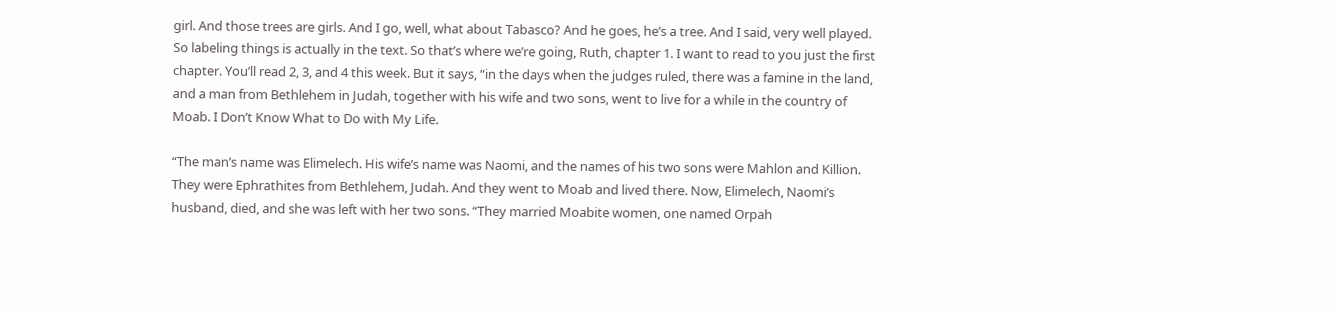girl. And those trees are girls. And I go, well, what about Tabasco? And he goes, he’s a tree. And I said, very well played. So labeling things is actually in the text. So that’s where we’re going, Ruth, chapter 1. I want to read to you just the first chapter. You’ll read 2, 3, and 4 this week. But it says, “in the days when the judges ruled, there was a famine in the land, and a man from Bethlehem in Judah, together with his wife and two sons, went to live for a while in the country of Moab. I Don’t Know What to Do with My Life.

“The man’s name was Elimelech. His wife’s name was Naomi, and the names of his two sons were Mahlon and Killion. They were Ephrathites from Bethlehem, Judah. And they went to Moab and lived there. Now, Elimelech, Naomi’s husband, died, and she was left with her two sons. “They married Moabite women, one named Orpah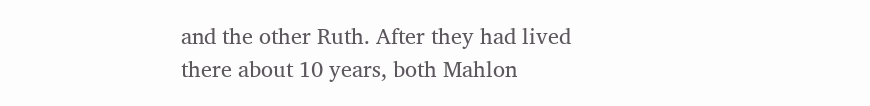and the other Ruth. After they had lived there about 10 years, both Mahlon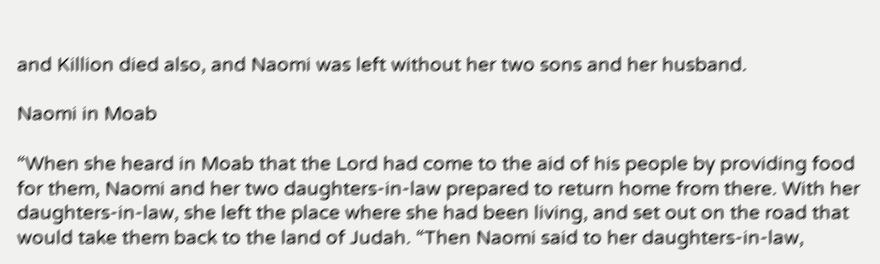and Killion died also, and Naomi was left without her two sons and her husband.

Naomi in Moab

“When she heard in Moab that the Lord had come to the aid of his people by providing food for them, Naomi and her two daughters-in-law prepared to return home from there. With her daughters-in-law, she left the place where she had been living, and set out on the road that would take them back to the land of Judah. “Then Naomi said to her daughters-in-law,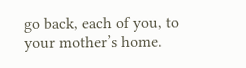go back, each of you, to your mother’s home.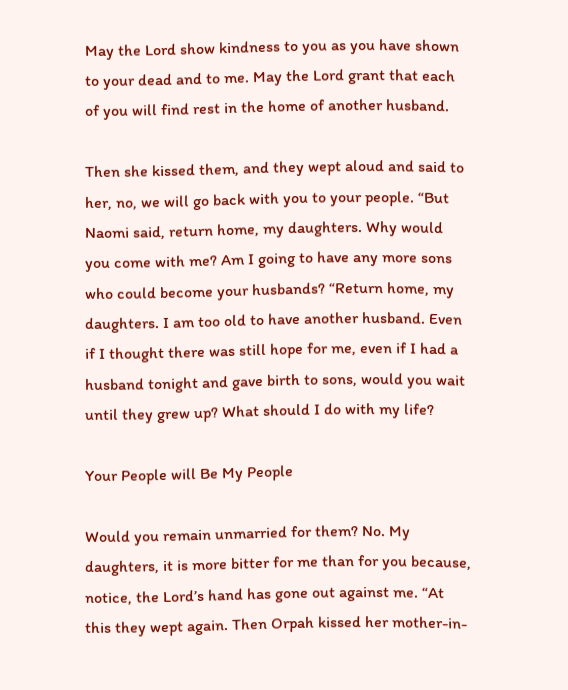May the Lord show kindness to you as you have shown to your dead and to me. May the Lord grant that each of you will find rest in the home of another husband.

Then she kissed them, and they wept aloud and said to her, no, we will go back with you to your people. “But Naomi said, return home, my daughters. Why would you come with me? Am I going to have any more sons who could become your husbands? “Return home, my daughters. I am too old to have another husband. Even if I thought there was still hope for me, even if I had a husband tonight and gave birth to sons, would you wait until they grew up? What should I do with my life?

Your People will Be My People

Would you remain unmarried for them? No. My daughters, it is more bitter for me than for you because, notice, the Lord’s hand has gone out against me. “At this they wept again. Then Orpah kissed her mother-in-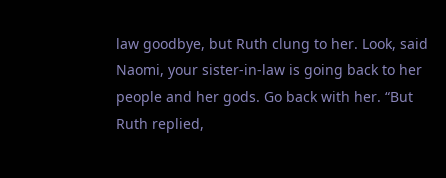law goodbye, but Ruth clung to her. Look, said Naomi, your sister-in-law is going back to her people and her gods. Go back with her. “But Ruth replied,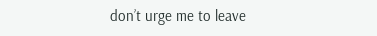don’t urge me to leave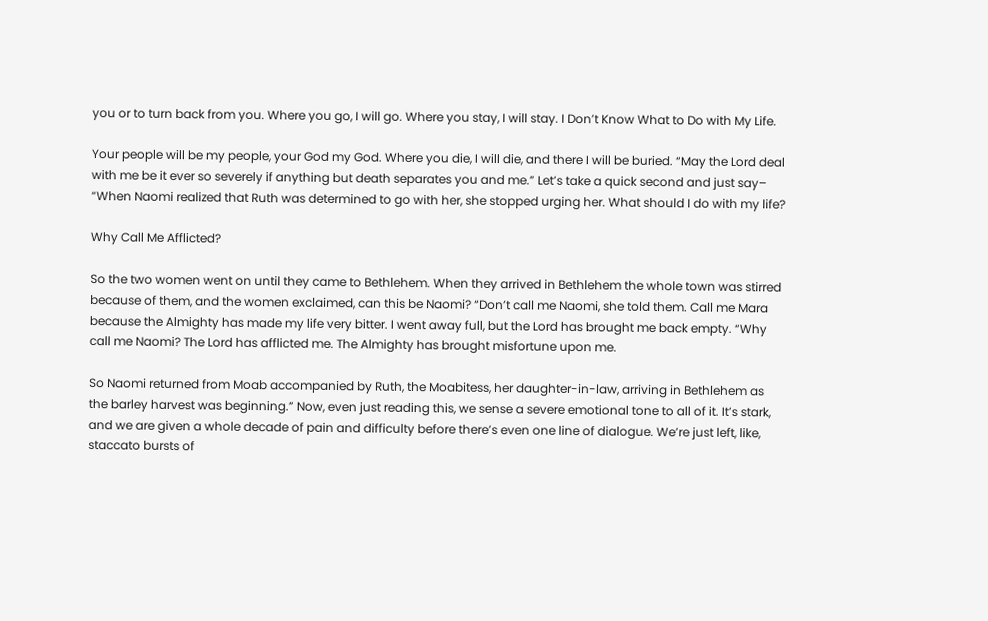you or to turn back from you. Where you go, I will go. Where you stay, I will stay. I Don’t Know What to Do with My Life.

Your people will be my people, your God my God. Where you die, I will die, and there I will be buried. “May the Lord deal with me be it ever so severely if anything but death separates you and me.” Let’s take a quick second and just say– “When Naomi realized that Ruth was determined to go with her, she stopped urging her. What should I do with my life?

Why Call Me Afflicted?

So the two women went on until they came to Bethlehem. When they arrived in Bethlehem the whole town was stirred because of them, and the women exclaimed, can this be Naomi? “Don’t call me Naomi, she told them. Call me Mara because the Almighty has made my life very bitter. I went away full, but the Lord has brought me back empty. “Why call me Naomi? The Lord has afflicted me. The Almighty has brought misfortune upon me.

So Naomi returned from Moab accompanied by Ruth, the Moabitess, her daughter-in-law, arriving in Bethlehem as the barley harvest was beginning.” Now, even just reading this, we sense a severe emotional tone to all of it. It’s stark, and we are given a whole decade of pain and difficulty before there’s even one line of dialogue. We’re just left, like, staccato bursts of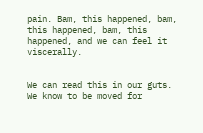pain. Bam, this happened, bam, this happened, bam, this happened, and we can feel it viscerally.


We can read this in our guts. We know to be moved for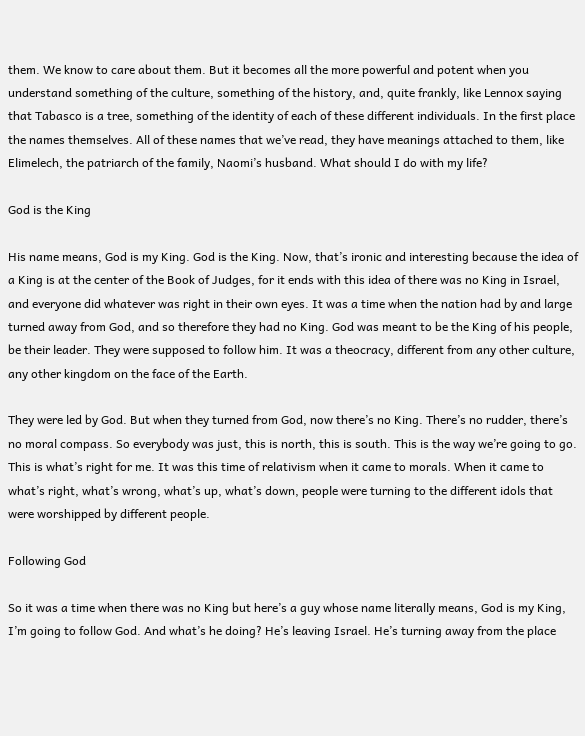them. We know to care about them. But it becomes all the more powerful and potent when you understand something of the culture, something of the history, and, quite frankly, like Lennox saying that Tabasco is a tree, something of the identity of each of these different individuals. In the first place the names themselves. All of these names that we’ve read, they have meanings attached to them, like Elimelech, the patriarch of the family, Naomi’s husband. What should I do with my life?

God is the King

His name means, God is my King. God is the King. Now, that’s ironic and interesting because the idea of a King is at the center of the Book of Judges, for it ends with this idea of there was no King in Israel, and everyone did whatever was right in their own eyes. It was a time when the nation had by and large turned away from God, and so therefore they had no King. God was meant to be the King of his people, be their leader. They were supposed to follow him. It was a theocracy, different from any other culture, any other kingdom on the face of the Earth.

They were led by God. But when they turned from God, now there’s no King. There’s no rudder, there’s no moral compass. So everybody was just, this is north, this is south. This is the way we’re going to go. This is what’s right for me. It was this time of relativism when it came to morals. When it came to what’s right, what’s wrong, what’s up, what’s down, people were turning to the different idols that were worshipped by different people.

Following God

So it was a time when there was no King but here’s a guy whose name literally means, God is my King, I’m going to follow God. And what’s he doing? He’s leaving Israel. He’s turning away from the place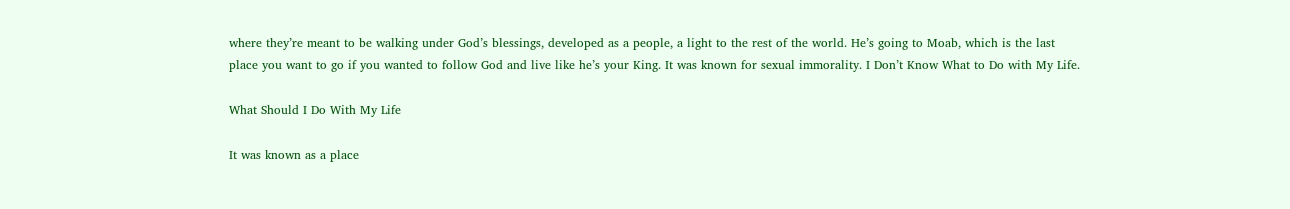where they’re meant to be walking under God’s blessings, developed as a people, a light to the rest of the world. He’s going to Moab, which is the last place you want to go if you wanted to follow God and live like he’s your King. It was known for sexual immorality. I Don’t Know What to Do with My Life.

What Should I Do With My Life

It was known as a place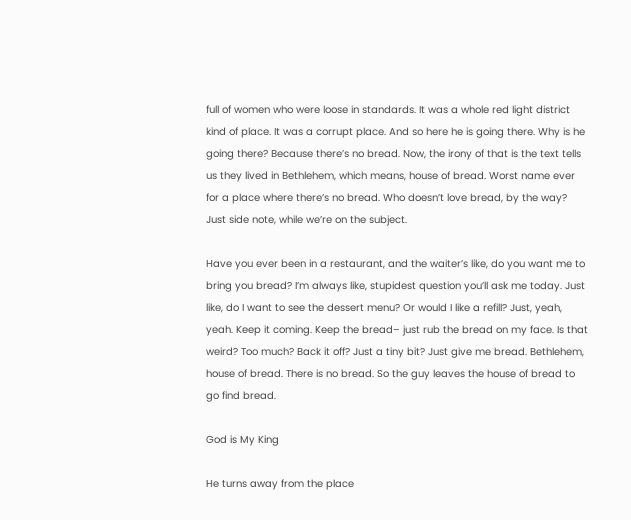full of women who were loose in standards. It was a whole red light district kind of place. It was a corrupt place. And so here he is going there. Why is he going there? Because there’s no bread. Now, the irony of that is the text tells us they lived in Bethlehem, which means, house of bread. Worst name ever for a place where there’s no bread. Who doesn’t love bread, by the way? Just side note, while we’re on the subject.

Have you ever been in a restaurant, and the waiter’s like, do you want me to bring you bread? I’m always like, stupidest question you’ll ask me today. Just like, do I want to see the dessert menu? Or would I like a refill? Just, yeah, yeah. Keep it coming. Keep the bread– just rub the bread on my face. Is that weird? Too much? Back it off? Just a tiny bit? Just give me bread. Bethlehem, house of bread. There is no bread. So the guy leaves the house of bread to go find bread.

God is My King

He turns away from the place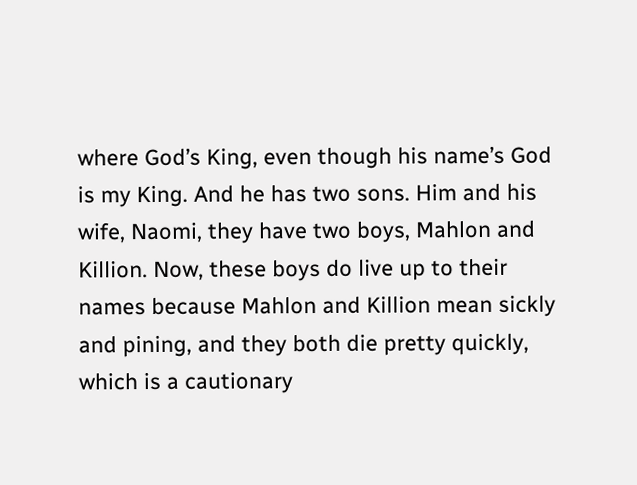where God’s King, even though his name’s God is my King. And he has two sons. Him and his wife, Naomi, they have two boys, Mahlon and Killion. Now, these boys do live up to their names because Mahlon and Killion mean sickly and pining, and they both die pretty quickly, which is a cautionary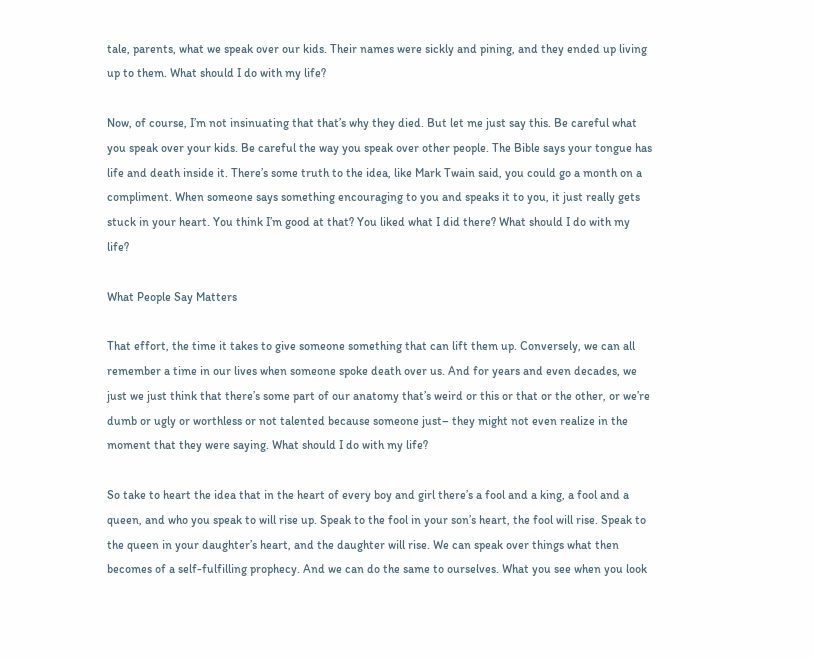tale, parents, what we speak over our kids. Their names were sickly and pining, and they ended up living up to them. What should I do with my life?

Now, of course, I’m not insinuating that that’s why they died. But let me just say this. Be careful what you speak over your kids. Be careful the way you speak over other people. The Bible says your tongue has life and death inside it. There’s some truth to the idea, like Mark Twain said, you could go a month on a compliment. When someone says something encouraging to you and speaks it to you, it just really gets stuck in your heart. You think I’m good at that? You liked what I did there? What should I do with my life?

What People Say Matters

That effort, the time it takes to give someone something that can lift them up. Conversely, we can all remember a time in our lives when someone spoke death over us. And for years and even decades, we just we just think that there’s some part of our anatomy that’s weird or this or that or the other, or we’re dumb or ugly or worthless or not talented because someone just– they might not even realize in the moment that they were saying. What should I do with my life?

So take to heart the idea that in the heart of every boy and girl there’s a fool and a king, a fool and a queen, and who you speak to will rise up. Speak to the fool in your son’s heart, the fool will rise. Speak to the queen in your daughter’s heart, and the daughter will rise. We can speak over things what then becomes of a self-fulfilling prophecy. And we can do the same to ourselves. What you see when you look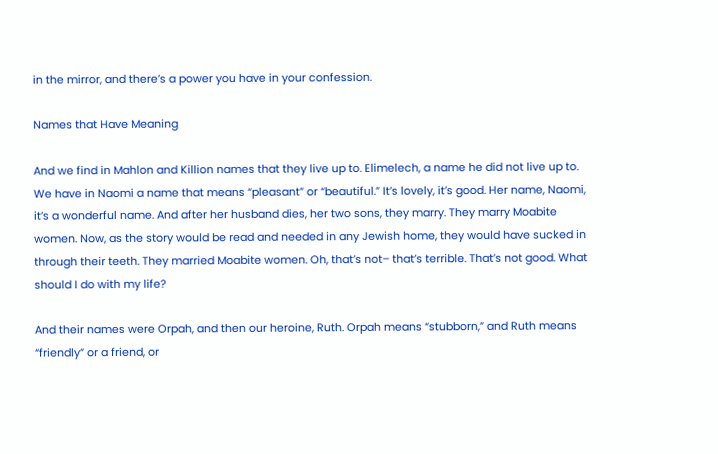in the mirror, and there’s a power you have in your confession.

Names that Have Meaning

And we find in Mahlon and Killion names that they live up to. Elimelech, a name he did not live up to. We have in Naomi a name that means “pleasant” or “beautiful.” It’s lovely, it’s good. Her name, Naomi, it’s a wonderful name. And after her husband dies, her two sons, they marry. They marry Moabite women. Now, as the story would be read and needed in any Jewish home, they would have sucked in through their teeth. They married Moabite women. Oh, that’s not– that’s terrible. That’s not good. What should I do with my life?

And their names were Orpah, and then our heroine, Ruth. Orpah means “stubborn,” and Ruth means “friendly” or a friend, or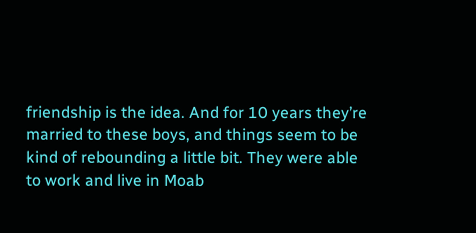friendship is the idea. And for 10 years they’re married to these boys, and things seem to be kind of rebounding a little bit. They were able to work and live in Moab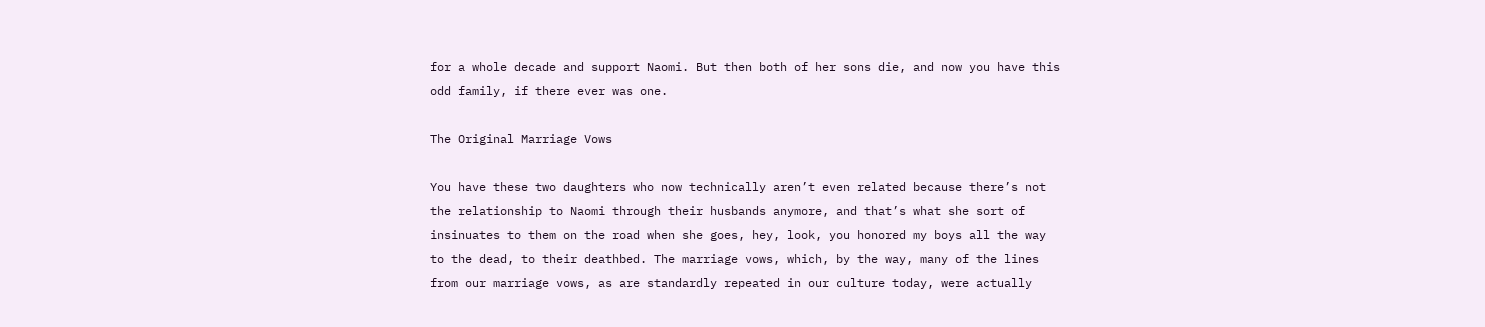for a whole decade and support Naomi. But then both of her sons die, and now you have this odd family, if there ever was one.

The Original Marriage Vows

You have these two daughters who now technically aren’t even related because there’s not the relationship to Naomi through their husbands anymore, and that’s what she sort of insinuates to them on the road when she goes, hey, look, you honored my boys all the way to the dead, to their deathbed. The marriage vows, which, by the way, many of the lines from our marriage vows, as are standardly repeated in our culture today, were actually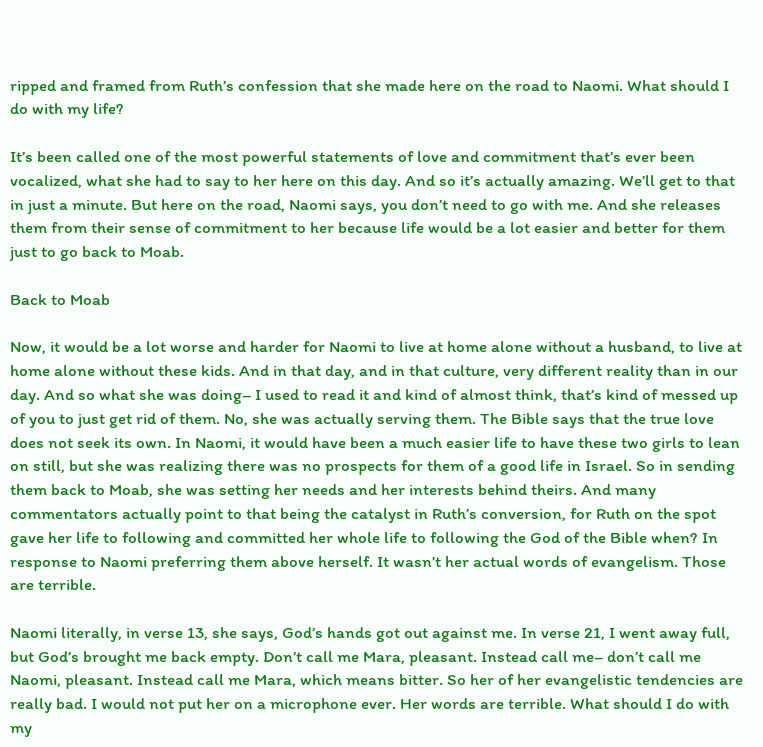ripped and framed from Ruth’s confession that she made here on the road to Naomi. What should I do with my life?

It’s been called one of the most powerful statements of love and commitment that’s ever been vocalized, what she had to say to her here on this day. And so it’s actually amazing. We’ll get to that in just a minute. But here on the road, Naomi says, you don’t need to go with me. And she releases them from their sense of commitment to her because life would be a lot easier and better for them just to go back to Moab.

Back to Moab

Now, it would be a lot worse and harder for Naomi to live at home alone without a husband, to live at home alone without these kids. And in that day, and in that culture, very different reality than in our day. And so what she was doing– I used to read it and kind of almost think, that’s kind of messed up of you to just get rid of them. No, she was actually serving them. The Bible says that the true love does not seek its own. In Naomi, it would have been a much easier life to have these two girls to lean on still, but she was realizing there was no prospects for them of a good life in Israel. So in sending them back to Moab, she was setting her needs and her interests behind theirs. And many commentators actually point to that being the catalyst in Ruth’s conversion, for Ruth on the spot gave her life to following and committed her whole life to following the God of the Bible when? In response to Naomi preferring them above herself. It wasn’t her actual words of evangelism. Those are terrible.

Naomi literally, in verse 13, she says, God’s hands got out against me. In verse 21, I went away full, but God’s brought me back empty. Don’t call me Mara, pleasant. Instead call me– don’t call me Naomi, pleasant. Instead call me Mara, which means bitter. So her of her evangelistic tendencies are really bad. I would not put her on a microphone ever. Her words are terrible. What should I do with my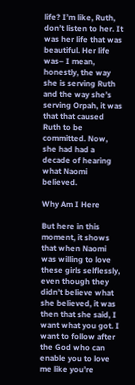life? I’m like, Ruth, don’t listen to her. It was her life that was beautiful. Her life was– I mean, honestly, the way she is serving Ruth and the way she’s serving Orpah, it was that that caused Ruth to be committed. Now, she had had a decade of hearing what Naomi believed.

Why Am I Here

But here in this moment, it shows that when Naomi was willing to love these girls selflessly, even though they didn’t believe what she believed, it was then that she said, I want what you got. I want to follow after the God who can enable you to love me like you’re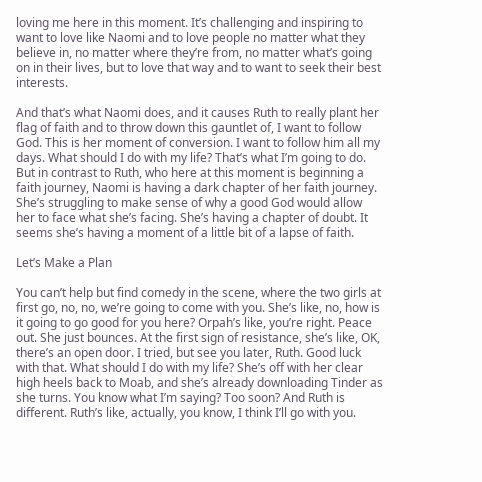loving me here in this moment. It’s challenging and inspiring to want to love like Naomi and to love people no matter what they believe in, no matter where they’re from, no matter what’s going on in their lives, but to love that way and to want to seek their best interests.

And that’s what Naomi does, and it causes Ruth to really plant her flag of faith and to throw down this gauntlet of, I want to follow God. This is her moment of conversion. I want to follow him all my days. What should I do with my life? That’s what I’m going to do. But in contrast to Ruth, who here at this moment is beginning a faith journey, Naomi is having a dark chapter of her faith journey. She’s struggling to make sense of why a good God would allow her to face what she’s facing. She’s having a chapter of doubt. It seems she’s having a moment of a little bit of a lapse of faith.

Let’s Make a Plan

You can’t help but find comedy in the scene, where the two girls at first go, no, no, we’re going to come with you. She’s like, no, how is it going to go good for you here? Orpah’s like, you’re right. Peace out. She just bounces. At the first sign of resistance, she’s like, OK, there’s an open door. I tried, but see you later, Ruth. Good luck with that. What should I do with my life? She’s off with her clear high heels back to Moab, and she’s already downloading Tinder as she turns. You know what I’m saying? Too soon? And Ruth is different. Ruth’s like, actually, you know, I think I’ll go with you.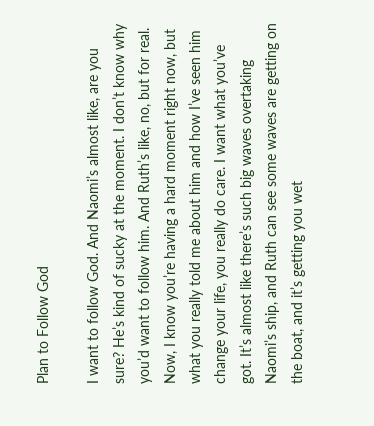Plan to Follow God

I want to follow God. And Naomi’s almost like, are you sure? He’s kind of sucky at the moment. I don’t know why you’d want to follow him. And Ruth’s like, no, but for real. Now, I know you’re having a hard moment right now, but what you really told me about him and how I’ve seen him change your life, you really do care. I want what you’ve got. It’s almost like there’s such big waves overtaking Naomi’s ship, and Ruth can see some waves are getting on the boat, and it’s getting you wet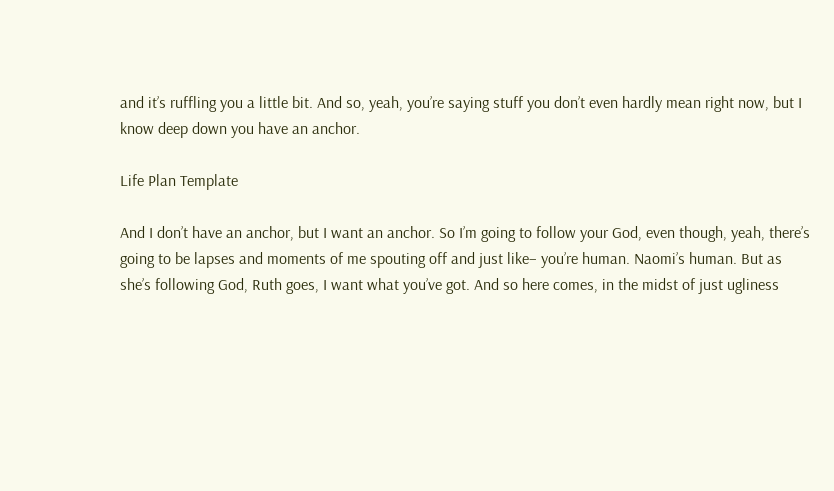and it’s ruffling you a little bit. And so, yeah, you’re saying stuff you don’t even hardly mean right now, but I know deep down you have an anchor.

Life Plan Template

And I don’t have an anchor, but I want an anchor. So I’m going to follow your God, even though, yeah, there’s going to be lapses and moments of me spouting off and just like– you’re human. Naomi’s human. But as she’s following God, Ruth goes, I want what you’ve got. And so here comes, in the midst of just ugliness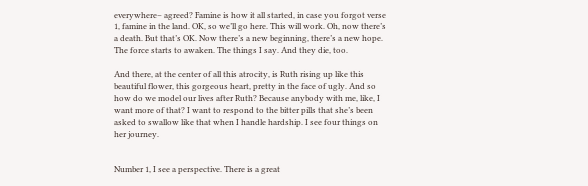everywhere– agreed? Famine is how it all started, in case you forgot verse 1, famine in the land. OK, so we’ll go here. This will work. Oh, now there’s a death. But that’s OK. Now there’s a new beginning, there’s a new hope. The force starts to awaken. The things I say. And they die, too.

And there, at the center of all this atrocity, is Ruth rising up like this beautiful flower, this gorgeous heart, pretty in the face of ugly. And so how do we model our lives after Ruth? Because anybody with me, like, I want more of that? I want to respond to the bitter pills that she’s been asked to swallow like that when I handle hardship. I see four things on her journey.


Number 1, I see a perspective. There is a great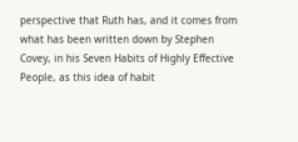perspective that Ruth has, and it comes from what has been written down by Stephen Covey, in his Seven Habits of Highly Effective People, as this idea of habit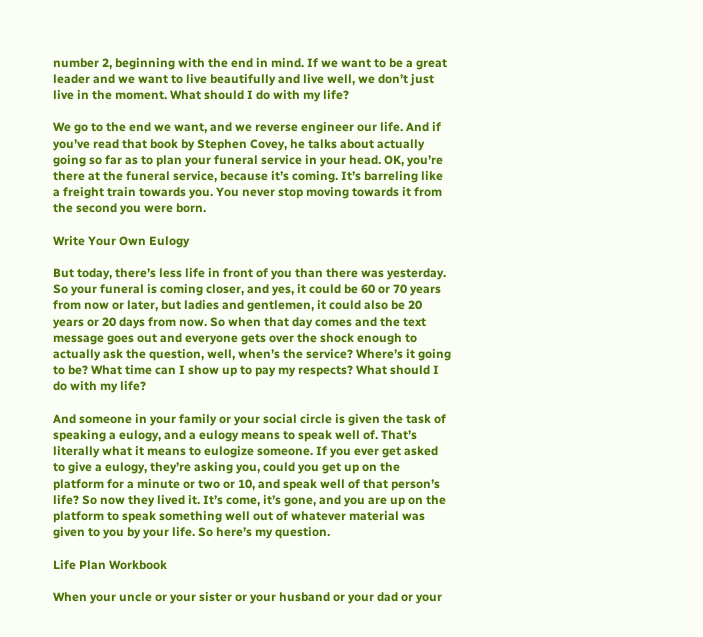number 2, beginning with the end in mind. If we want to be a great leader and we want to live beautifully and live well, we don’t just live in the moment. What should I do with my life?

We go to the end we want, and we reverse engineer our life. And if you’ve read that book by Stephen Covey, he talks about actually going so far as to plan your funeral service in your head. OK, you’re there at the funeral service, because it’s coming. It’s barreling like a freight train towards you. You never stop moving towards it from the second you were born.

Write Your Own Eulogy

But today, there’s less life in front of you than there was yesterday. So your funeral is coming closer, and yes, it could be 60 or 70 years from now or later, but ladies and gentlemen, it could also be 20 years or 20 days from now. So when that day comes and the text message goes out and everyone gets over the shock enough to actually ask the question, well, when’s the service? Where’s it going to be? What time can I show up to pay my respects? What should I do with my life?

And someone in your family or your social circle is given the task of speaking a eulogy, and a eulogy means to speak well of. That’s literally what it means to eulogize someone. If you ever get asked to give a eulogy, they’re asking you, could you get up on the platform for a minute or two or 10, and speak well of that person’s life? So now they lived it. It’s come, it’s gone, and you are up on the platform to speak something well out of whatever material was given to you by your life. So here’s my question.

Life Plan Workbook

When your uncle or your sister or your husband or your dad or your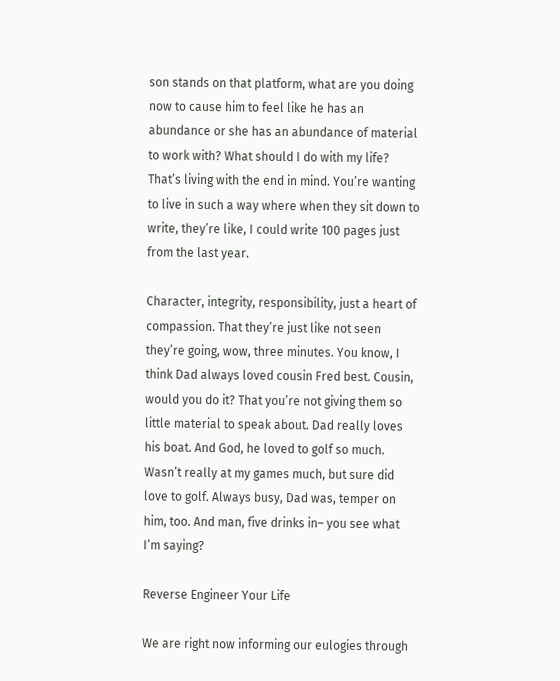son stands on that platform, what are you doing now to cause him to feel like he has an abundance or she has an abundance of material to work with? What should I do with my life? That’s living with the end in mind. You’re wanting to live in such a way where when they sit down to write, they’re like, I could write 100 pages just from the last year.

Character, integrity, responsibility, just a heart of compassion. That they’re just like not seen they’re going, wow, three minutes. You know, I think Dad always loved cousin Fred best. Cousin, would you do it? That you’re not giving them so little material to speak about. Dad really loves his boat. And God, he loved to golf so much. Wasn’t really at my games much, but sure did love to golf. Always busy, Dad was, temper on him, too. And man, five drinks in– you see what I’m saying?

Reverse Engineer Your Life

We are right now informing our eulogies through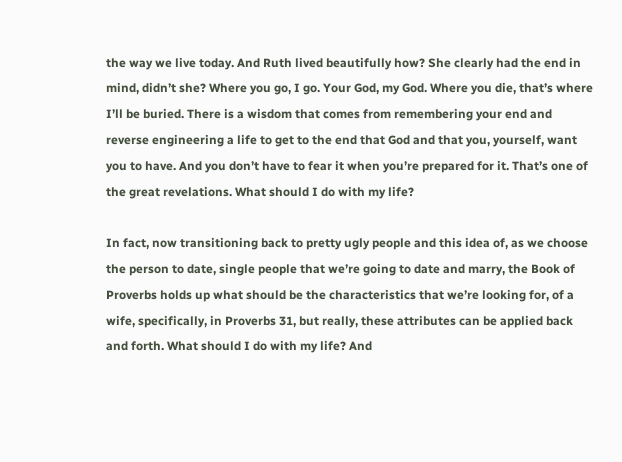the way we live today. And Ruth lived beautifully how? She clearly had the end in mind, didn’t she? Where you go, I go. Your God, my God. Where you die, that’s where I’ll be buried. There is a wisdom that comes from remembering your end and reverse engineering a life to get to the end that God and that you, yourself, want you to have. And you don’t have to fear it when you’re prepared for it. That’s one of the great revelations. What should I do with my life?

In fact, now transitioning back to pretty ugly people and this idea of, as we choose the person to date, single people that we’re going to date and marry, the Book of Proverbs holds up what should be the characteristics that we’re looking for, of a wife, specifically, in Proverbs 31, but really, these attributes can be applied back and forth. What should I do with my life? And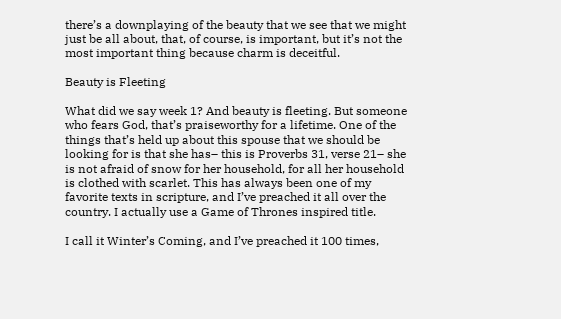there’s a downplaying of the beauty that we see that we might just be all about, that, of course, is important, but it’s not the most important thing because charm is deceitful.

Beauty is Fleeting

What did we say week 1? And beauty is fleeting. But someone who fears God, that’s praiseworthy for a lifetime. One of the things that’s held up about this spouse that we should be looking for is that she has– this is Proverbs 31, verse 21– she is not afraid of snow for her household, for all her household is clothed with scarlet. This has always been one of my favorite texts in scripture, and I’ve preached it all over the country. I actually use a Game of Thrones inspired title.

I call it Winter’s Coming, and I’ve preached it 100 times,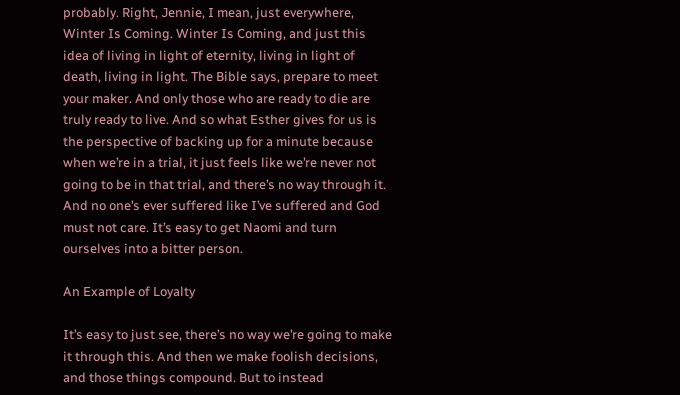probably. Right, Jennie, I mean, just everywhere, Winter Is Coming. Winter Is Coming, and just this idea of living in light of eternity, living in light of death, living in light. The Bible says, prepare to meet your maker. And only those who are ready to die are truly ready to live. And so what Esther gives for us is the perspective of backing up for a minute because when we’re in a trial, it just feels like we’re never not going to be in that trial, and there’s no way through it. And no one’s ever suffered like I’ve suffered and God must not care. It’s easy to get Naomi and turn ourselves into a bitter person.

An Example of Loyalty

It’s easy to just see, there’s no way we’re going to make it through this. And then we make foolish decisions, and those things compound. But to instead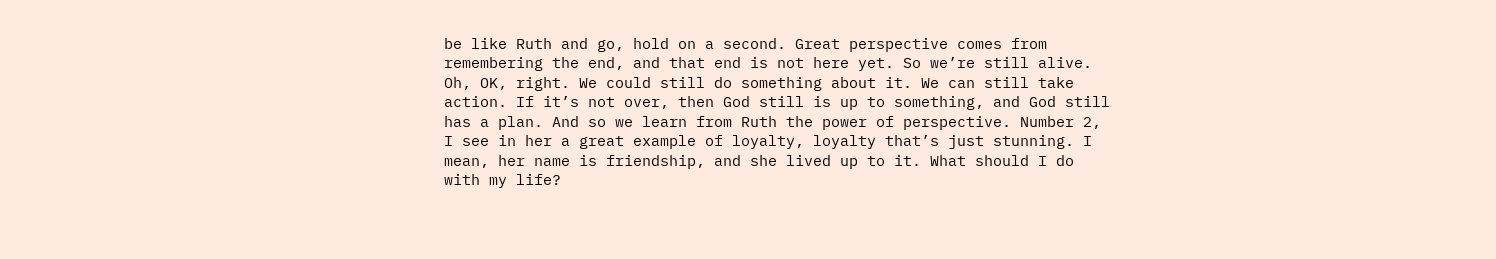be like Ruth and go, hold on a second. Great perspective comes from remembering the end, and that end is not here yet. So we’re still alive. Oh, OK, right. We could still do something about it. We can still take action. If it’s not over, then God still is up to something, and God still has a plan. And so we learn from Ruth the power of perspective. Number 2, I see in her a great example of loyalty, loyalty that’s just stunning. I mean, her name is friendship, and she lived up to it. What should I do with my life?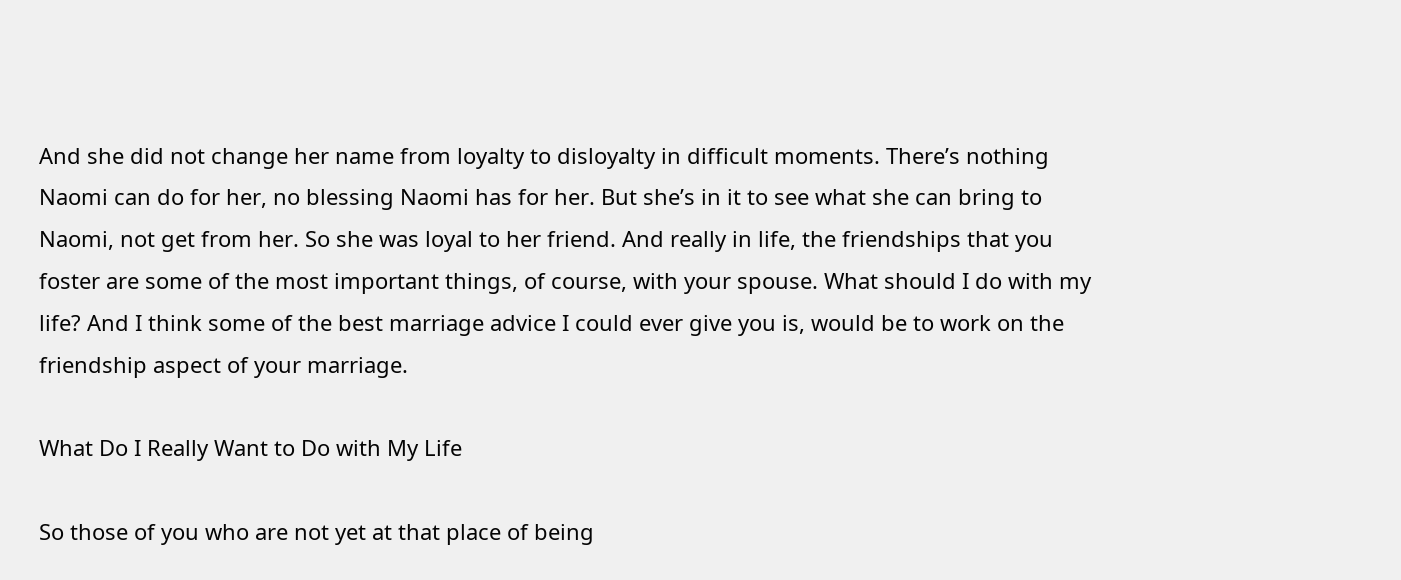And she did not change her name from loyalty to disloyalty in difficult moments. There’s nothing Naomi can do for her, no blessing Naomi has for her. But she’s in it to see what she can bring to Naomi, not get from her. So she was loyal to her friend. And really in life, the friendships that you foster are some of the most important things, of course, with your spouse. What should I do with my life? And I think some of the best marriage advice I could ever give you is, would be to work on the friendship aspect of your marriage.

What Do I Really Want to Do with My Life

So those of you who are not yet at that place of being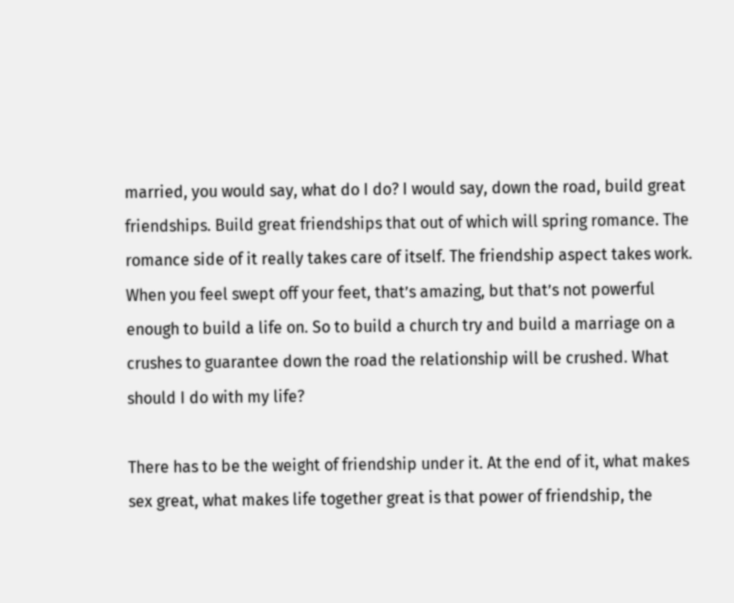married, you would say, what do I do? I would say, down the road, build great friendships. Build great friendships that out of which will spring romance. The romance side of it really takes care of itself. The friendship aspect takes work. When you feel swept off your feet, that’s amazing, but that’s not powerful enough to build a life on. So to build a church try and build a marriage on a crushes to guarantee down the road the relationship will be crushed. What should I do with my life?

There has to be the weight of friendship under it. At the end of it, what makes sex great, what makes life together great is that power of friendship, the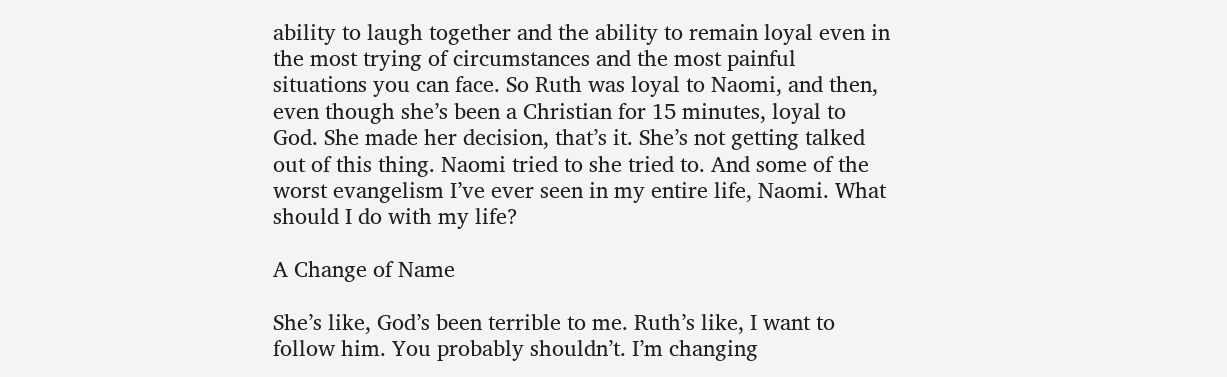ability to laugh together and the ability to remain loyal even in the most trying of circumstances and the most painful situations you can face. So Ruth was loyal to Naomi, and then, even though she’s been a Christian for 15 minutes, loyal to God. She made her decision, that’s it. She’s not getting talked out of this thing. Naomi tried to she tried to. And some of the worst evangelism I’ve ever seen in my entire life, Naomi. What should I do with my life?

A Change of Name

She’s like, God’s been terrible to me. Ruth’s like, I want to follow him. You probably shouldn’t. I’m changing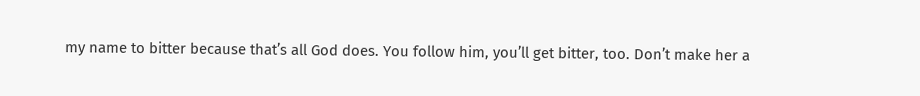my name to bitter because that’s all God does. You follow him, you’ll get bitter, too. Don’t make her a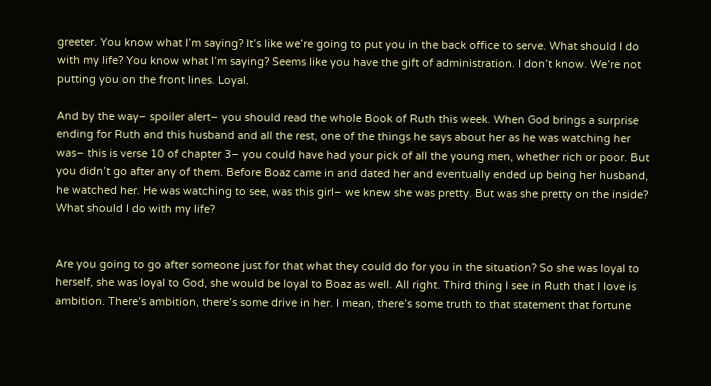greeter. You know what I’m saying? It’s like we’re going to put you in the back office to serve. What should I do with my life? You know what I’m saying? Seems like you have the gift of administration. I don’t know. We’re not putting you on the front lines. Loyal.

And by the way– spoiler alert– you should read the whole Book of Ruth this week. When God brings a surprise ending for Ruth and this husband and all the rest, one of the things he says about her as he was watching her was– this is verse 10 of chapter 3– you could have had your pick of all the young men, whether rich or poor. But you didn’t go after any of them. Before Boaz came in and dated her and eventually ended up being her husband, he watched her. He was watching to see, was this girl– we knew she was pretty. But was she pretty on the inside? What should I do with my life?


Are you going to go after someone just for that what they could do for you in the situation? So she was loyal to herself, she was loyal to God, she would be loyal to Boaz as well. All right. Third thing I see in Ruth that I love is ambition. There’s ambition, there’s some drive in her. I mean, there’s some truth to that statement that fortune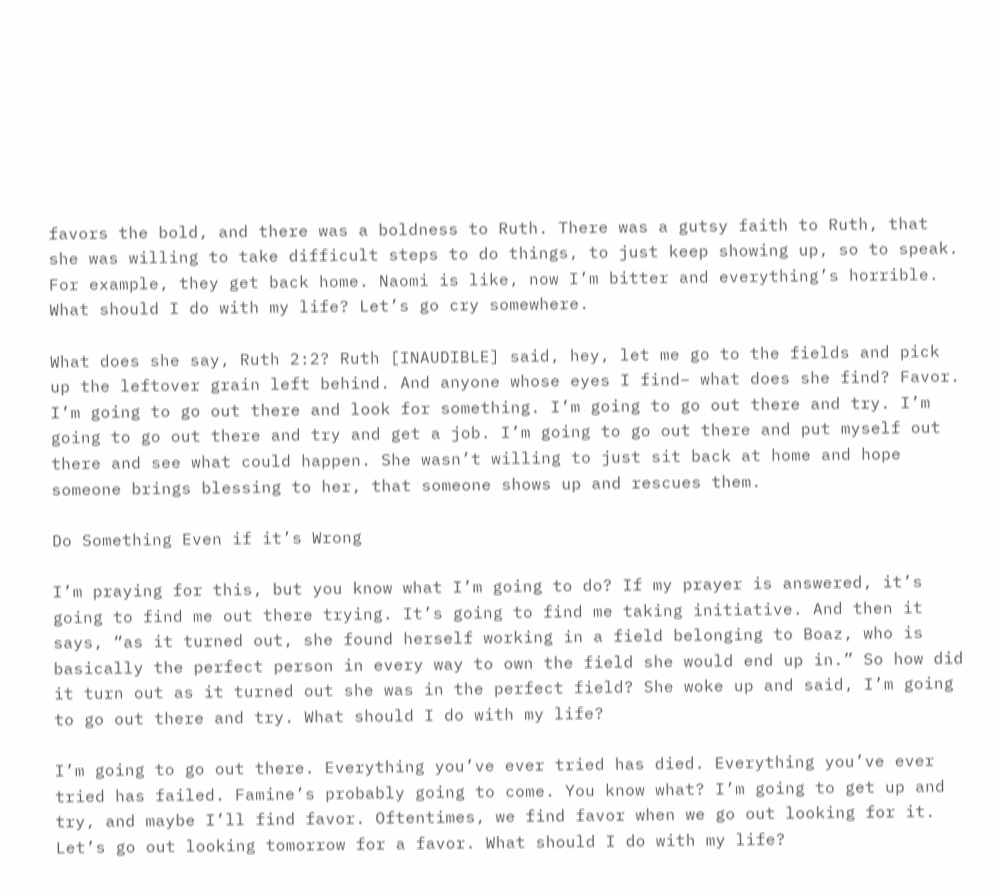favors the bold, and there was a boldness to Ruth. There was a gutsy faith to Ruth, that she was willing to take difficult steps to do things, to just keep showing up, so to speak. For example, they get back home. Naomi is like, now I’m bitter and everything’s horrible. What should I do with my life? Let’s go cry somewhere.

What does she say, Ruth 2:2? Ruth [INAUDIBLE] said, hey, let me go to the fields and pick up the leftover grain left behind. And anyone whose eyes I find– what does she find? Favor. I’m going to go out there and look for something. I’m going to go out there and try. I’m going to go out there and try and get a job. I’m going to go out there and put myself out there and see what could happen. She wasn’t willing to just sit back at home and hope someone brings blessing to her, that someone shows up and rescues them.

Do Something Even if it’s Wrong

I’m praying for this, but you know what I’m going to do? If my prayer is answered, it’s going to find me out there trying. It’s going to find me taking initiative. And then it says, “as it turned out, she found herself working in a field belonging to Boaz, who is basically the perfect person in every way to own the field she would end up in.” So how did it turn out as it turned out she was in the perfect field? She woke up and said, I’m going to go out there and try. What should I do with my life?

I’m going to go out there. Everything you’ve ever tried has died. Everything you’ve ever tried has failed. Famine’s probably going to come. You know what? I’m going to get up and try, and maybe I’ll find favor. Oftentimes, we find favor when we go out looking for it. Let’s go out looking tomorrow for a favor. What should I do with my life?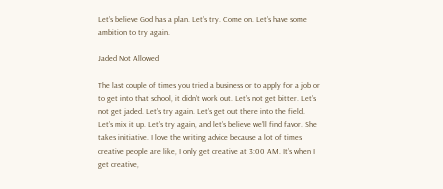Let’s believe God has a plan. Let’s try. Come on. Let’s have some ambition to try again.

Jaded Not Allowed

The last couple of times you tried a business or to apply for a job or to get into that school, it didn’t work out. Let’s not get bitter. Let’s not get jaded. Let’s try again. Let’s get out there into the field. Let’s mix it up. Let’s try again, and let’s believe we’ll find favor. She takes initiative. I love the writing advice because a lot of times creative people are like, I only get creative at 3:00 AM. It’s when I get creative,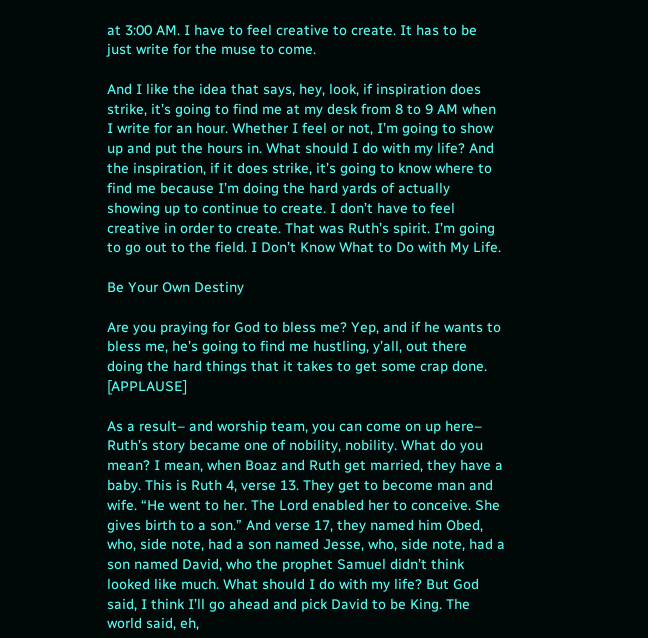at 3:00 AM. I have to feel creative to create. It has to be just write for the muse to come.

And I like the idea that says, hey, look, if inspiration does strike, it’s going to find me at my desk from 8 to 9 AM when I write for an hour. Whether I feel or not, I’m going to show up and put the hours in. What should I do with my life? And the inspiration, if it does strike, it’s going to know where to find me because I’m doing the hard yards of actually showing up to continue to create. I don’t have to feel creative in order to create. That was Ruth’s spirit. I’m going to go out to the field. I Don’t Know What to Do with My Life.

Be Your Own Destiny

Are you praying for God to bless me? Yep, and if he wants to bless me, he’s going to find me hustling, y’all, out there doing the hard things that it takes to get some crap done. [APPLAUSE]

As a result– and worship team, you can come on up here– Ruth’s story became one of nobility, nobility. What do you mean? I mean, when Boaz and Ruth get married, they have a baby. This is Ruth 4, verse 13. They get to become man and wife. “He went to her. The Lord enabled her to conceive. She gives birth to a son.” And verse 17, they named him Obed, who, side note, had a son named Jesse, who, side note, had a son named David, who the prophet Samuel didn’t think looked like much. What should I do with my life? But God said, I think I’ll go ahead and pick David to be King. The world said, eh,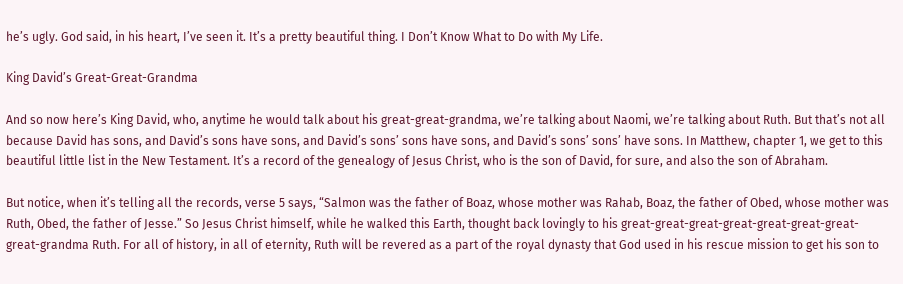he’s ugly. God said, in his heart, I’ve seen it. It’s a pretty beautiful thing. I Don’t Know What to Do with My Life.

King David’s Great-Great-Grandma

And so now here’s King David, who, anytime he would talk about his great-great-grandma, we’re talking about Naomi, we’re talking about Ruth. But that’s not all because David has sons, and David’s sons have sons, and David’s sons’ sons have sons, and David’s sons’ sons’ have sons. In Matthew, chapter 1, we get to this beautiful little list in the New Testament. It’s a record of the genealogy of Jesus Christ, who is the son of David, for sure, and also the son of Abraham.

But notice, when it’s telling all the records, verse 5 says, “Salmon was the father of Boaz, whose mother was Rahab, Boaz, the father of Obed, whose mother was Ruth, Obed, the father of Jesse.” So Jesus Christ himself, while he walked this Earth, thought back lovingly to his great-great-great-great-great-great-great-great-grandma Ruth. For all of history, in all of eternity, Ruth will be revered as a part of the royal dynasty that God used in his rescue mission to get his son to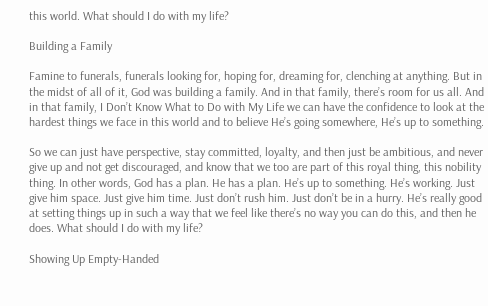this world. What should I do with my life?

Building a Family

Famine to funerals, funerals looking for, hoping for, dreaming for, clenching at anything. But in the midst of all of it, God was building a family. And in that family, there’s room for us all. And in that family, I Don’t Know What to Do with My Life we can have the confidence to look at the hardest things we face in this world and to believe He’s going somewhere, He’s up to something.

So we can just have perspective, stay committed, loyalty, and then just be ambitious, and never give up and not get discouraged, and know that we too are part of this royal thing, this nobility thing. In other words, God has a plan. He has a plan. He’s up to something. He’s working. Just give him space. Just give him time. Just don’t rush him. Just don’t be in a hurry. He’s really good at setting things up in such a way that we feel like there’s no way you can do this, and then he does. What should I do with my life?

Showing Up Empty-Handed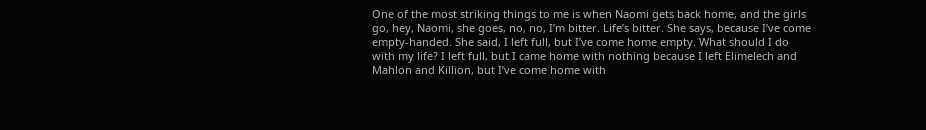One of the most striking things to me is when Naomi gets back home, and the girls go, hey, Naomi, she goes, no, no, I’m bitter. Life’s bitter. She says, because I’ve come empty-handed. She said, I left full, but I’ve come home empty. What should I do with my life? I left full, but I came home with nothing because I left Elimelech and Mahlon and Killion, but I’ve come home with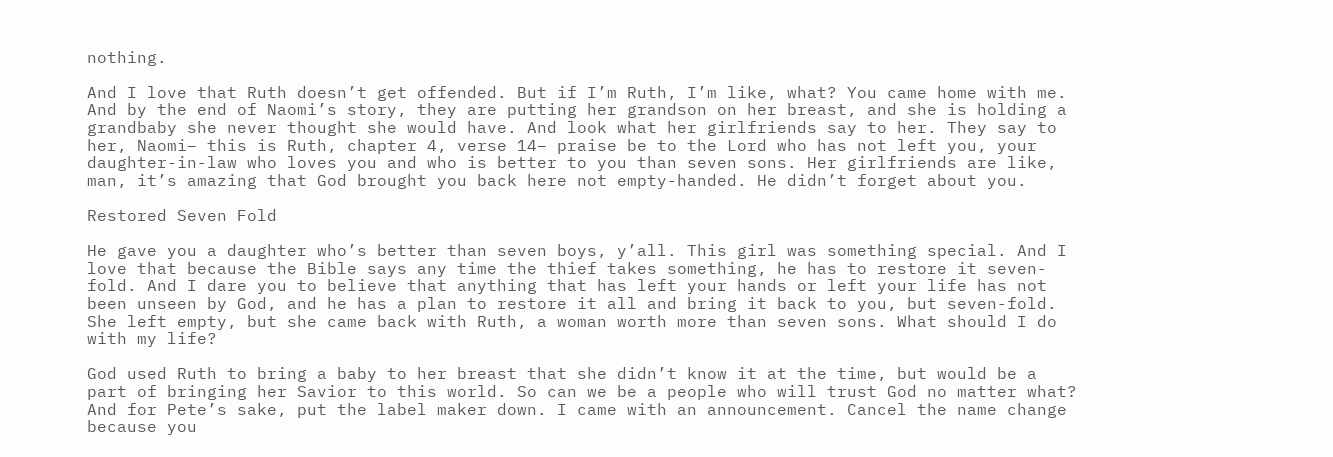nothing.

And I love that Ruth doesn’t get offended. But if I’m Ruth, I’m like, what? You came home with me. And by the end of Naomi’s story, they are putting her grandson on her breast, and she is holding a grandbaby she never thought she would have. And look what her girlfriends say to her. They say to her, Naomi– this is Ruth, chapter 4, verse 14– praise be to the Lord who has not left you, your daughter-in-law who loves you and who is better to you than seven sons. Her girlfriends are like, man, it’s amazing that God brought you back here not empty-handed. He didn’t forget about you.

Restored Seven Fold

He gave you a daughter who’s better than seven boys, y’all. This girl was something special. And I love that because the Bible says any time the thief takes something, he has to restore it seven-fold. And I dare you to believe that anything that has left your hands or left your life has not been unseen by God, and he has a plan to restore it all and bring it back to you, but seven-fold. She left empty, but she came back with Ruth, a woman worth more than seven sons. What should I do with my life?

God used Ruth to bring a baby to her breast that she didn’t know it at the time, but would be a part of bringing her Savior to this world. So can we be a people who will trust God no matter what? And for Pete’s sake, put the label maker down. I came with an announcement. Cancel the name change because you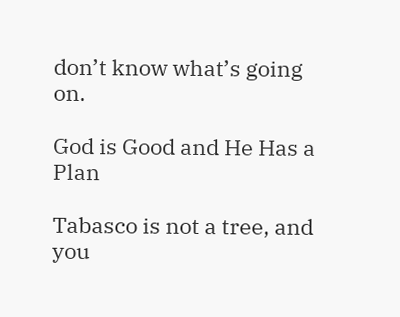don’t know what’s going on.

God is Good and He Has a Plan

Tabasco is not a tree, and you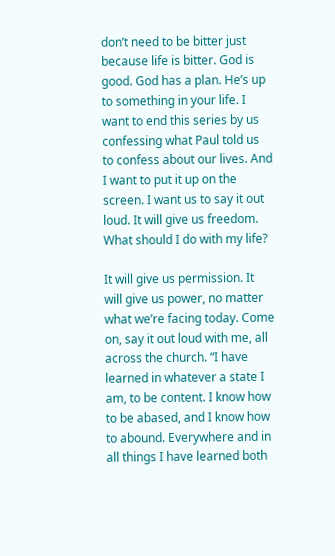don’t need to be bitter just because life is bitter. God is good. God has a plan. He’s up to something in your life. I want to end this series by us confessing what Paul told us to confess about our lives. And I want to put it up on the screen. I want us to say it out loud. It will give us freedom. What should I do with my life?

It will give us permission. It will give us power, no matter what we’re facing today. Come on, say it out loud with me, all across the church. “I have learned in whatever a state I am, to be content. I know how to be abased, and I know how to abound. Everywhere and in all things I have learned both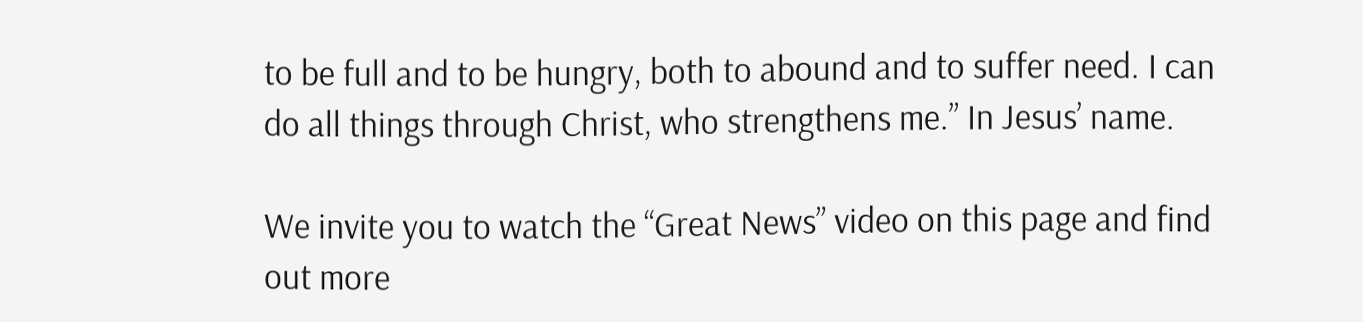to be full and to be hungry, both to abound and to suffer need. I can do all things through Christ, who strengthens me.” In Jesus’ name.

We invite you to watch the “Great News” video on this page and find out more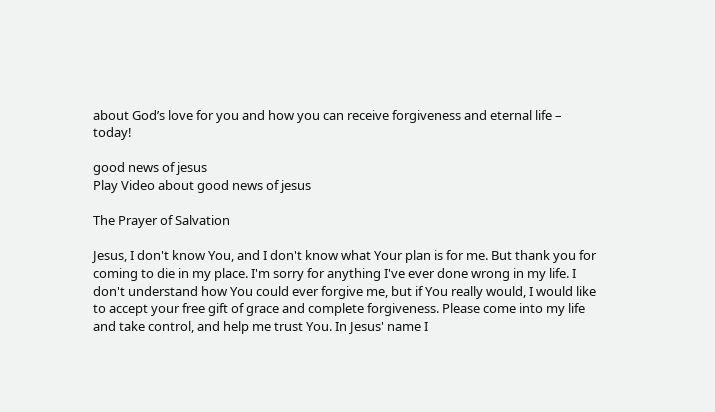about God’s love for you and how you can receive forgiveness and eternal life – today!

good news of jesus
Play Video about good news of jesus

The Prayer of Salvation

Jesus, I don't know You, and I don't know what Your plan is for me. But thank you for coming to die in my place. I'm sorry for anything I've ever done wrong in my life. I don't understand how You could ever forgive me, but if You really would, I would like to accept your free gift of grace and complete forgiveness. Please come into my life and take control, and help me trust You. In Jesus' name I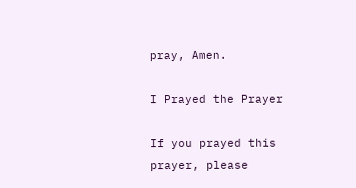pray, Amen.

I Prayed the Prayer

If you prayed this prayer, please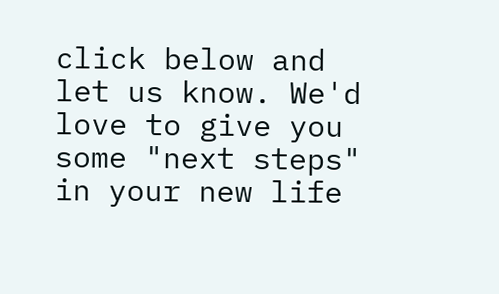click below and let us know. We'd love to give you some "next steps" in your new life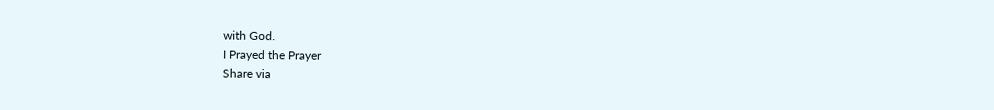with God.
I Prayed the Prayer
Share via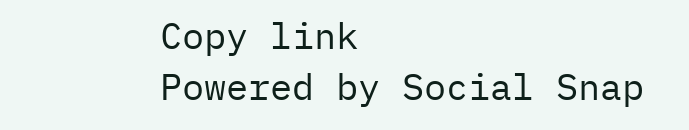Copy link
Powered by Social Snap